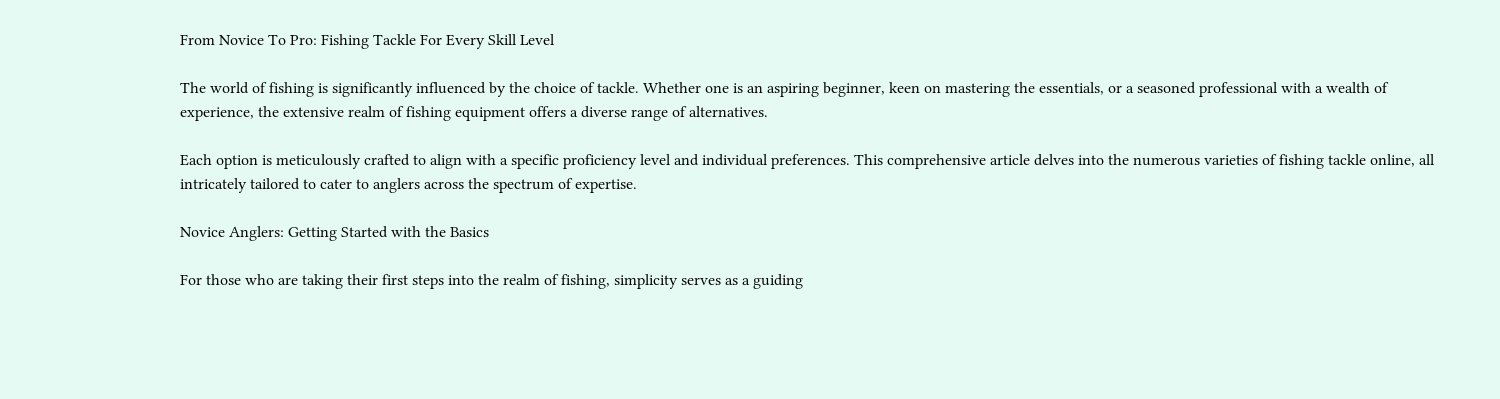From Novice To Pro: Fishing Tackle For Every Skill Level

The world of fishing is significantly influenced by the choice of tackle. Whether one is an aspiring beginner, keen on mastering the essentials, or a seasoned professional with a wealth of experience, the extensive realm of fishing equipment offers a diverse range of alternatives.

Each option is meticulously crafted to align with a specific proficiency level and individual preferences. This comprehensive article delves into the numerous varieties of fishing tackle online, all intricately tailored to cater to anglers across the spectrum of expertise.

Novice Anglers: Getting Started with the Basics

For those who are taking their first steps into the realm of fishing, simplicity serves as a guiding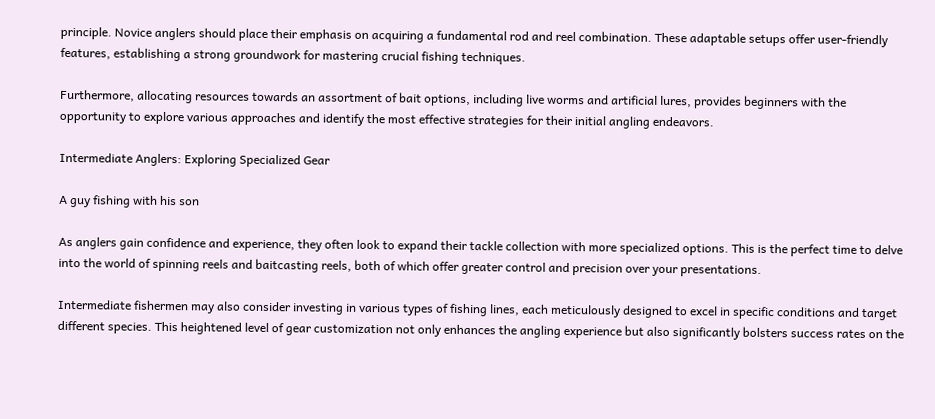principle. Novice anglers should place their emphasis on acquiring a fundamental rod and reel combination. These adaptable setups offer user-friendly features, establishing a strong groundwork for mastering crucial fishing techniques.

Furthermore, allocating resources towards an assortment of bait options, including live worms and artificial lures, provides beginners with the opportunity to explore various approaches and identify the most effective strategies for their initial angling endeavors.

Intermediate Anglers: Exploring Specialized Gear

A guy fishing with his son

As anglers gain confidence and experience, they often look to expand their tackle collection with more specialized options. This is the perfect time to delve into the world of spinning reels and baitcasting reels, both of which offer greater control and precision over your presentations.

Intermediate fishermen may also consider investing in various types of fishing lines, each meticulously designed to excel in specific conditions and target different species. This heightened level of gear customization not only enhances the angling experience but also significantly bolsters success rates on the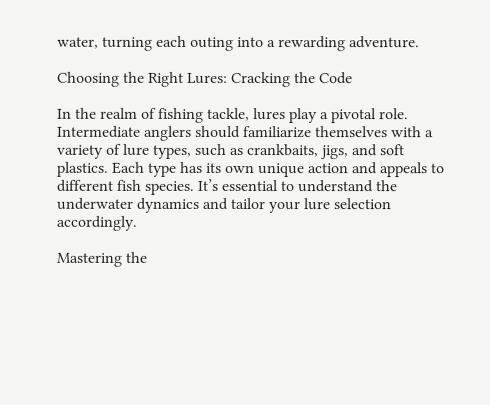water, turning each outing into a rewarding adventure.

Choosing the Right Lures: Cracking the Code

In the realm of fishing tackle, lures play a pivotal role. Intermediate anglers should familiarize themselves with a variety of lure types, such as crankbaits, jigs, and soft plastics. Each type has its own unique action and appeals to different fish species. It’s essential to understand the underwater dynamics and tailor your lure selection accordingly.

Mastering the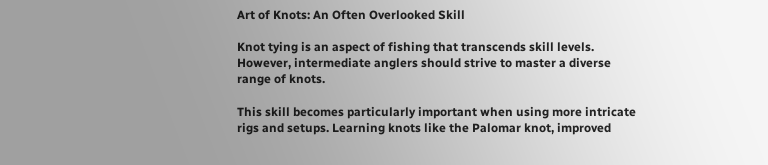Art of Knots: An Often Overlooked Skill

Knot tying is an aspect of fishing that transcends skill levels. However, intermediate anglers should strive to master a diverse range of knots.

This skill becomes particularly important when using more intricate rigs and setups. Learning knots like the Palomar knot, improved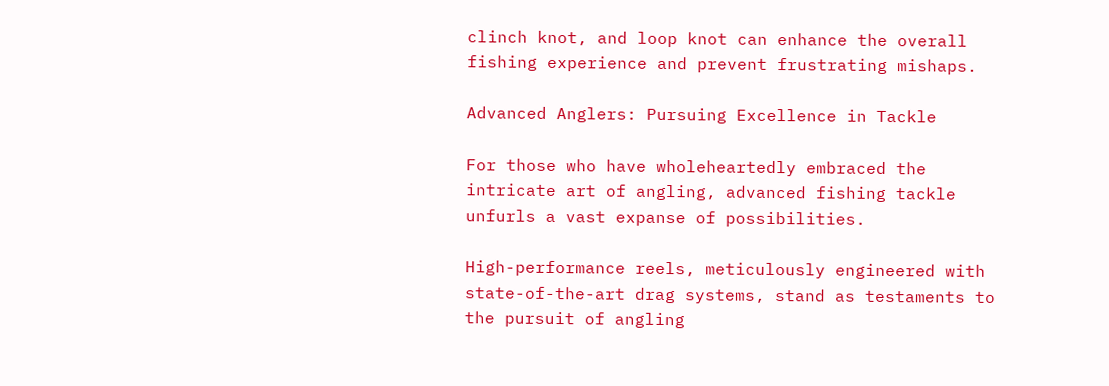clinch knot, and loop knot can enhance the overall fishing experience and prevent frustrating mishaps.

Advanced Anglers: Pursuing Excellence in Tackle

For those who have wholeheartedly embraced the intricate art of angling, advanced fishing tackle unfurls a vast expanse of possibilities.

High-performance reels, meticulously engineered with state-of-the-art drag systems, stand as testaments to the pursuit of angling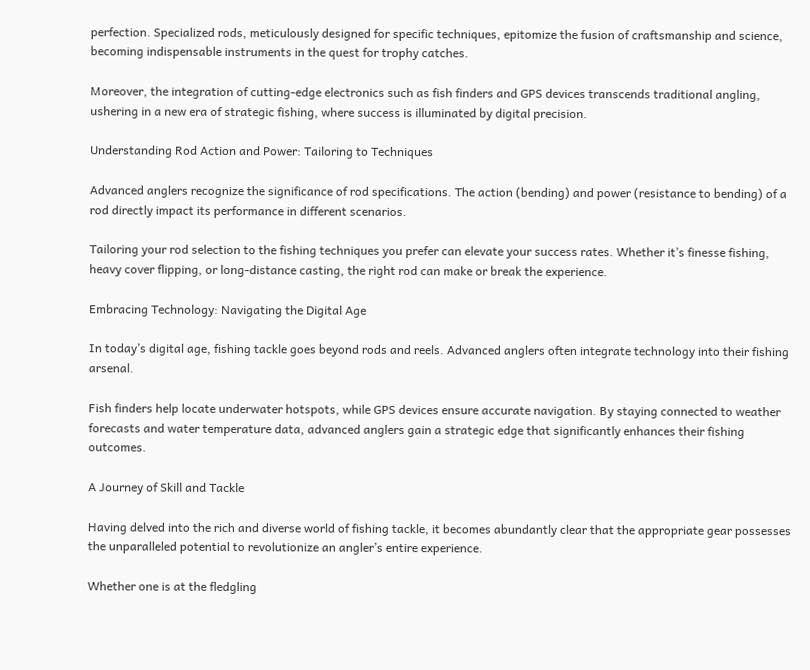perfection. Specialized rods, meticulously designed for specific techniques, epitomize the fusion of craftsmanship and science, becoming indispensable instruments in the quest for trophy catches.

Moreover, the integration of cutting-edge electronics such as fish finders and GPS devices transcends traditional angling, ushering in a new era of strategic fishing, where success is illuminated by digital precision.

Understanding Rod Action and Power: Tailoring to Techniques

Advanced anglers recognize the significance of rod specifications. The action (bending) and power (resistance to bending) of a rod directly impact its performance in different scenarios.

Tailoring your rod selection to the fishing techniques you prefer can elevate your success rates. Whether it’s finesse fishing, heavy cover flipping, or long-distance casting, the right rod can make or break the experience.

Embracing Technology: Navigating the Digital Age

In today’s digital age, fishing tackle goes beyond rods and reels. Advanced anglers often integrate technology into their fishing arsenal.

Fish finders help locate underwater hotspots, while GPS devices ensure accurate navigation. By staying connected to weather forecasts and water temperature data, advanced anglers gain a strategic edge that significantly enhances their fishing outcomes.

A Journey of Skill and Tackle

Having delved into the rich and diverse world of fishing tackle, it becomes abundantly clear that the appropriate gear possesses the unparalleled potential to revolutionize an angler’s entire experience.

Whether one is at the fledgling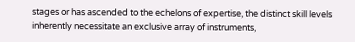stages or has ascended to the echelons of expertise, the distinct skill levels inherently necessitate an exclusive array of instruments,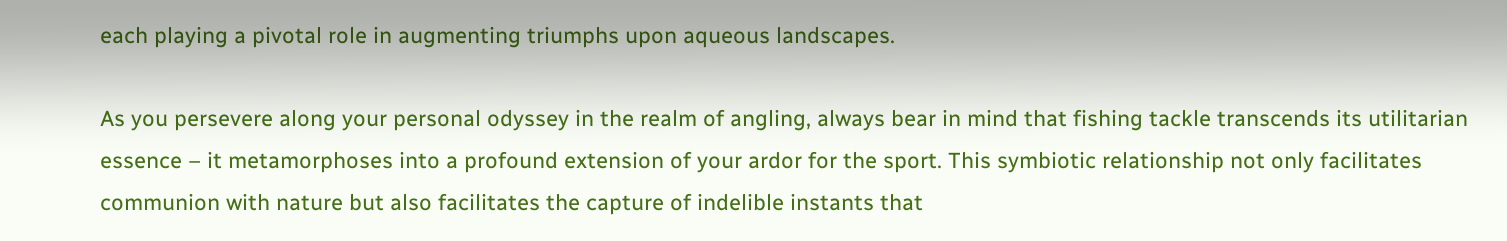each playing a pivotal role in augmenting triumphs upon aqueous landscapes.

As you persevere along your personal odyssey in the realm of angling, always bear in mind that fishing tackle transcends its utilitarian essence – it metamorphoses into a profound extension of your ardor for the sport. This symbiotic relationship not only facilitates communion with nature but also facilitates the capture of indelible instants that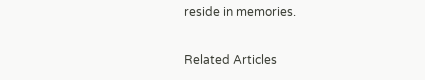reside in memories.

Related Articles